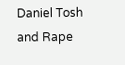Daniel Tosh and Rape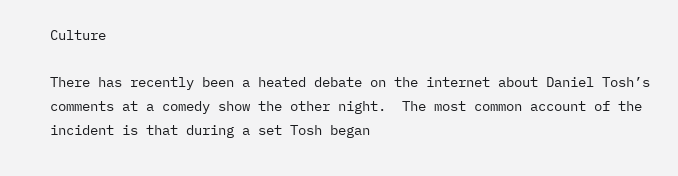Culture

There has recently been a heated debate on the internet about Daniel Tosh’s comments at a comedy show the other night.  The most common account of the incident is that during a set Tosh began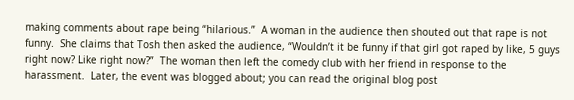making comments about rape being “hilarious.”  A woman in the audience then shouted out that rape is not funny.  She claims that Tosh then asked the audience, “Wouldn’t it be funny if that girl got raped by like, 5 guys right now? Like right now?”  The woman then left the comedy club with her friend in response to the harassment.  Later, the event was blogged about; you can read the original blog post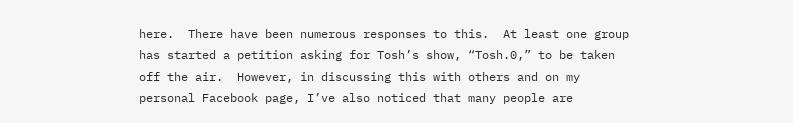here.  There have been numerous responses to this.  At least one group has started a petition asking for Tosh’s show, “Tosh.0,” to be taken off the air.  However, in discussing this with others and on my personal Facebook page, I’ve also noticed that many people are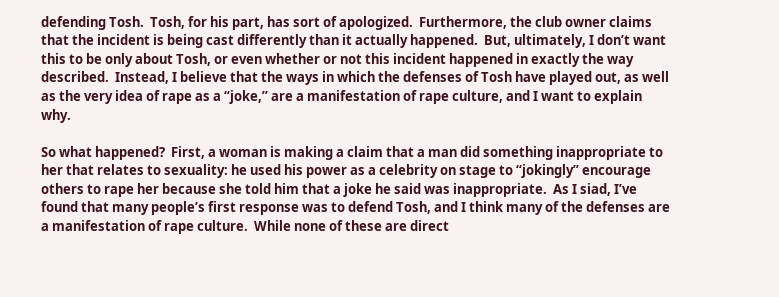defending Tosh.  Tosh, for his part, has sort of apologized.  Furthermore, the club owner claims that the incident is being cast differently than it actually happened.  But, ultimately, I don’t want this to be only about Tosh, or even whether or not this incident happened in exactly the way described.  Instead, I believe that the ways in which the defenses of Tosh have played out, as well as the very idea of rape as a “joke,” are a manifestation of rape culture, and I want to explain why.

So what happened?  First, a woman is making a claim that a man did something inappropriate to her that relates to sexuality: he used his power as a celebrity on stage to “jokingly” encourage others to rape her because she told him that a joke he said was inappropriate.  As I siad, I’ve found that many people’s first response was to defend Tosh, and I think many of the defenses are a manifestation of rape culture.  While none of these are direct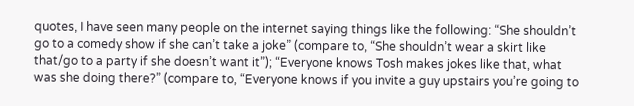quotes, I have seen many people on the internet saying things like the following: “She shouldn’t go to a comedy show if she can’t take a joke” (compare to, “She shouldn’t wear a skirt like that/go to a party if she doesn’t want it”); “Everyone knows Tosh makes jokes like that, what was she doing there?” (compare to, “Everyone knows if you invite a guy upstairs you’re going to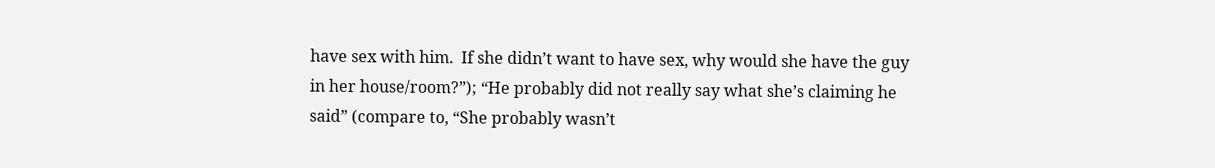have sex with him.  If she didn’t want to have sex, why would she have the guy in her house/room?”); “He probably did not really say what she’s claiming he said” (compare to, “She probably wasn’t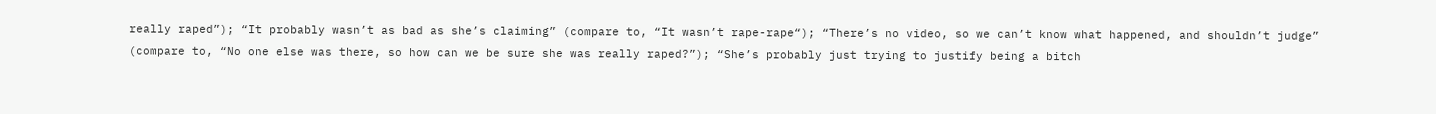really raped”); “It probably wasn’t as bad as she’s claiming” (compare to, “It wasn’t rape-rape“); “There’s no video, so we can’t know what happened, and shouldn’t judge” (compare to, “No one else was there, so how can we be sure she was really raped?”); “She’s probably just trying to justify being a bitch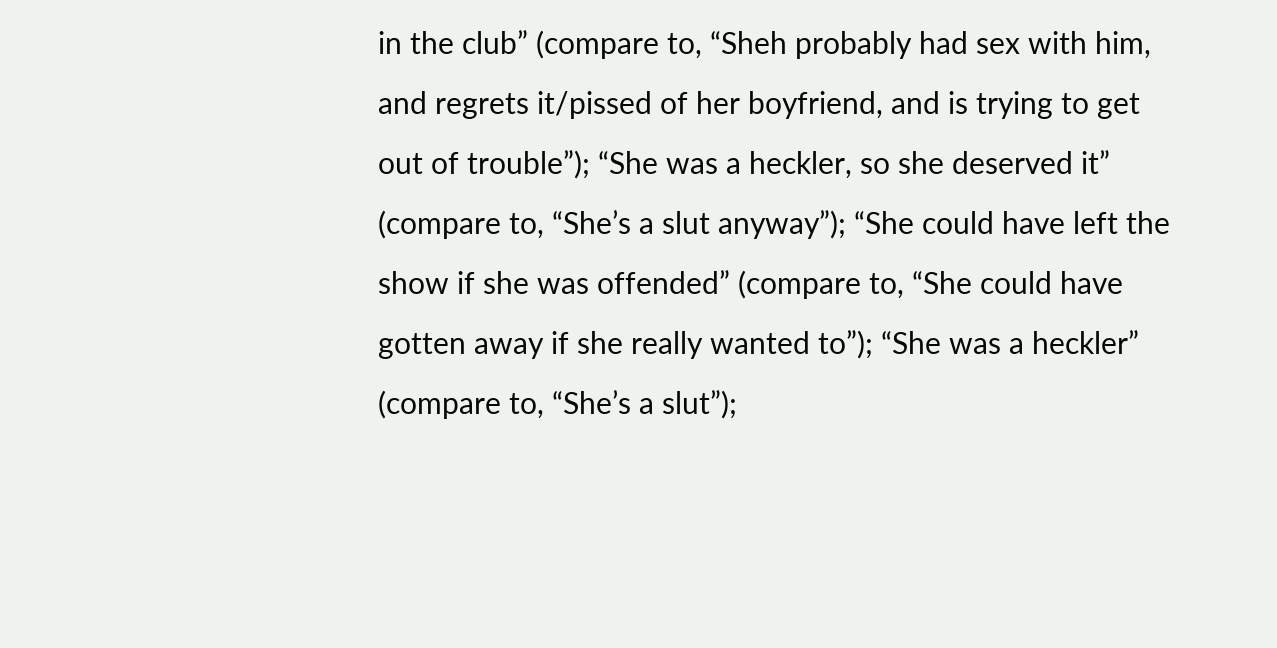in the club” (compare to, “Sheh probably had sex with him, and regrets it/pissed of her boyfriend, and is trying to get out of trouble”); “She was a heckler, so she deserved it” (compare to, “She’s a slut anyway”); “She could have left the show if she was offended” (compare to, “She could have gotten away if she really wanted to”); “She was a heckler” (compare to, “She’s a slut”);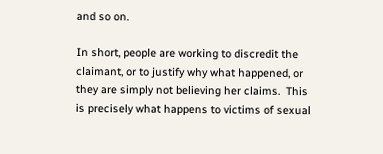and so on.

In short, people are working to discredit the claimant, or to justify why what happened, or they are simply not believing her claims.  This is precisely what happens to victims of sexual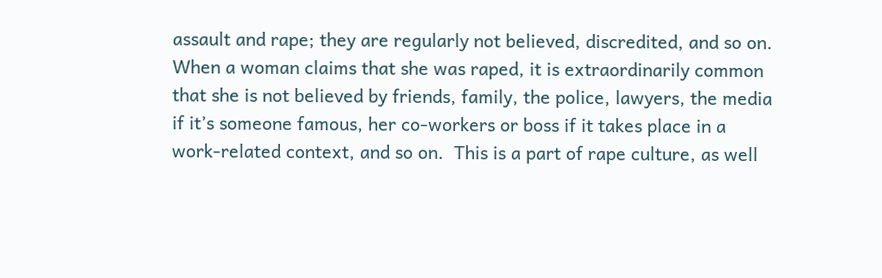assault and rape; they are regularly not believed, discredited, and so on.  When a woman claims that she was raped, it is extraordinarily common that she is not believed by friends, family, the police, lawyers, the media if it’s someone famous, her co-workers or boss if it takes place in a work-related context, and so on.  This is a part of rape culture, as well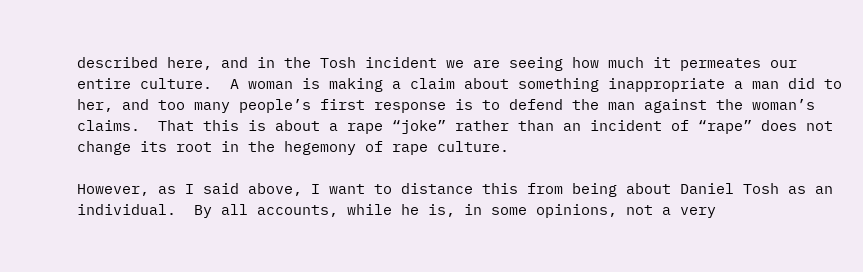described here, and in the Tosh incident we are seeing how much it permeates our entire culture.  A woman is making a claim about something inappropriate a man did to her, and too many people’s first response is to defend the man against the woman’s claims.  That this is about a rape “joke” rather than an incident of “rape” does not change its root in the hegemony of rape culture.

However, as I said above, I want to distance this from being about Daniel Tosh as an individual.  By all accounts, while he is, in some opinions, not a very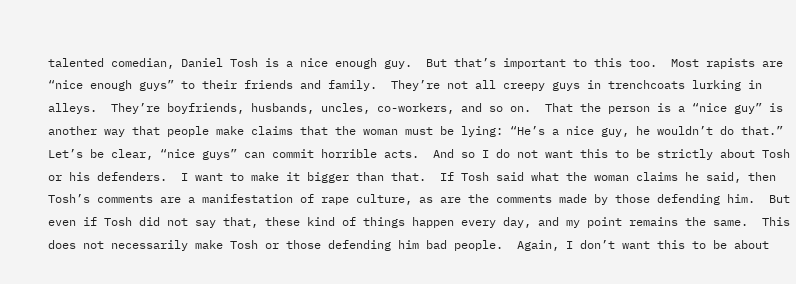talented comedian, Daniel Tosh is a nice enough guy.  But that’s important to this too.  Most rapists are “nice enough guys” to their friends and family.  They’re not all creepy guys in trenchcoats lurking in alleys.  They’re boyfriends, husbands, uncles, co-workers, and so on.  That the person is a “nice guy” is another way that people make claims that the woman must be lying: “He’s a nice guy, he wouldn’t do that.”  Let’s be clear, “nice guys” can commit horrible acts.  And so I do not want this to be strictly about Tosh or his defenders.  I want to make it bigger than that.  If Tosh said what the woman claims he said, then Tosh’s comments are a manifestation of rape culture, as are the comments made by those defending him.  But even if Tosh did not say that, these kind of things happen every day, and my point remains the same.  This does not necessarily make Tosh or those defending him bad people.  Again, I don’t want this to be about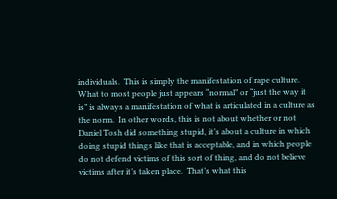individuals.  This is simply the manifestation of rape culture.  What to most people just appears “normal” or “just the way it is” is always a manifestation of what is articulated in a culture as the norm.  In other words, this is not about whether or not Daniel Tosh did something stupid, it’s about a culture in which doing stupid things like that is acceptable, and in which people do not defend victims of this sort of thing, and do not believe victims after it’s taken place.  That’s what this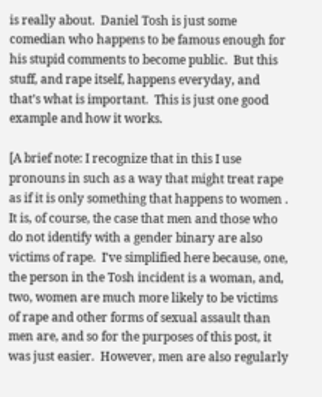is really about.  Daniel Tosh is just some comedian who happens to be famous enough for his stupid comments to become public.  But this stuff, and rape itself, happens everyday, and that’s what is important.  This is just one good example and how it works.

[A brief note: I recognize that in this I use pronouns in such as a way that might treat rape as if it is only something that happens to women .  It is, of course, the case that men and those who do not identify with a gender binary are also victims of rape.  I've simplified here because, one, the person in the Tosh incident is a woman, and, two, women are much more likely to be victims of rape and other forms of sexual assault than men are, and so for the purposes of this post, it was just easier.  However, men are also regularly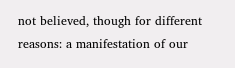not believed, though for different reasons: a manifestation of our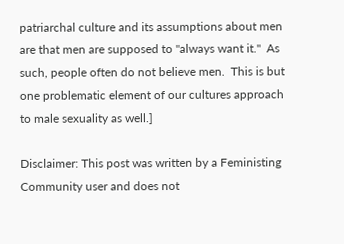patriarchal culture and its assumptions about men are that men are supposed to "always want it."  As such, people often do not believe men.  This is but one problematic element of our cultures approach to male sexuality as well.]

Disclaimer: This post was written by a Feministing Community user and does not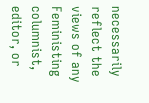necessarily reflect the views of any Feministing columnist, editor, or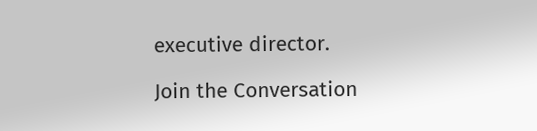executive director.

Join the Conversation